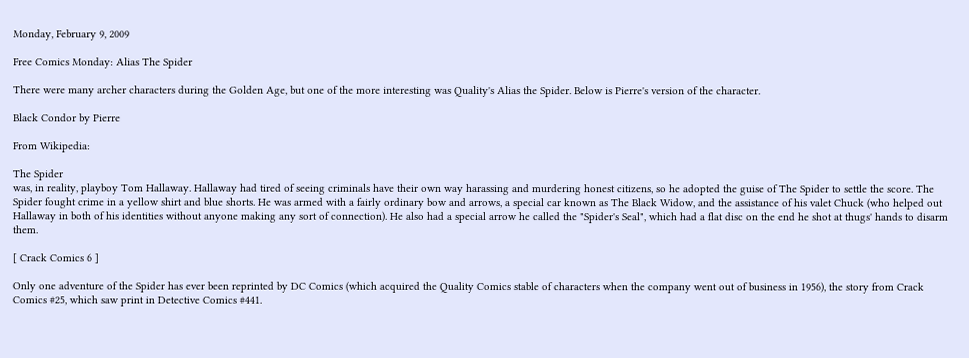Monday, February 9, 2009

Free Comics Monday: Alias The Spider

There were many archer characters during the Golden Age, but one of the more interesting was Quality's Alias the Spider. Below is Pierre's version of the character.

Black Condor by Pierre

From Wikipedia:

The Spider
was, in reality, playboy Tom Hallaway. Hallaway had tired of seeing criminals have their own way harassing and murdering honest citizens, so he adopted the guise of The Spider to settle the score. The Spider fought crime in a yellow shirt and blue shorts. He was armed with a fairly ordinary bow and arrows, a special car known as The Black Widow, and the assistance of his valet Chuck (who helped out Hallaway in both of his identities without anyone making any sort of connection). He also had a special arrow he called the "Spider's Seal", which had a flat disc on the end he shot at thugs' hands to disarm them.

[ Crack Comics 6 ]

Only one adventure of the Spider has ever been reprinted by DC Comics (which acquired the Quality Comics stable of characters when the company went out of business in 1956), the story from Crack Comics #25, which saw print in Detective Comics #441.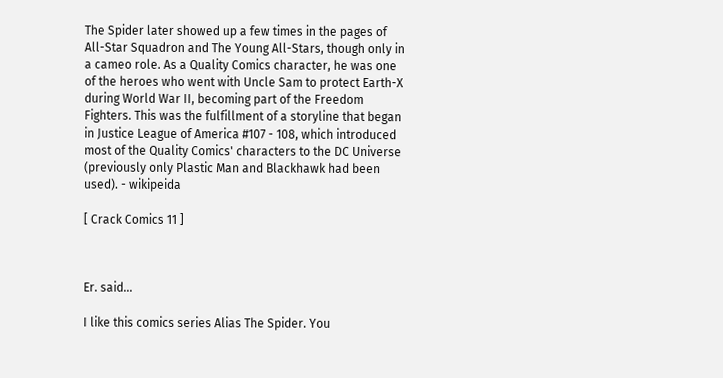The Spider later showed up a few times in the pages of All-Star Squadron and The Young All-Stars, though only in a cameo role. As a Quality Comics character, he was one of the heroes who went with Uncle Sam to protect Earth-X during World War II, becoming part of the Freedom Fighters. This was the fulfillment of a storyline that began in Justice League of America #107 - 108, which introduced most of the Quality Comics' characters to the DC Universe (previously only Plastic Man and Blackhawk had been used). - wikipeida

[ Crack Comics 11 ]



Er. said...

I like this comics series Alias The Spider. You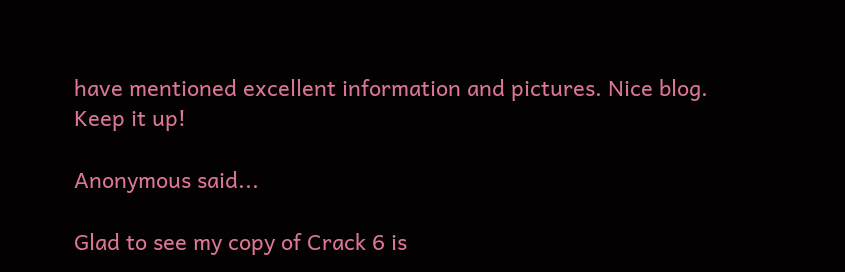have mentioned excellent information and pictures. Nice blog. Keep it up!

Anonymous said...

Glad to see my copy of Crack 6 is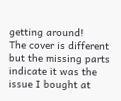getting around!
The cover is different but the missing parts indicate it was the issue I bought at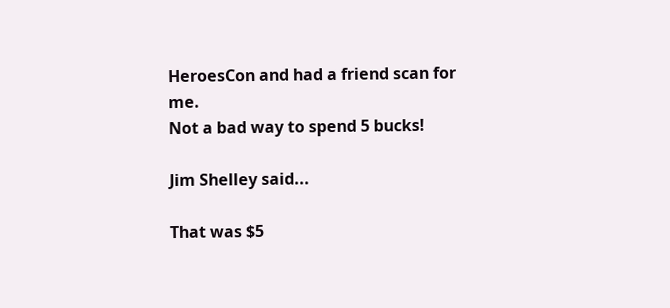HeroesCon and had a friend scan for me.
Not a bad way to spend 5 bucks!

Jim Shelley said...

That was $5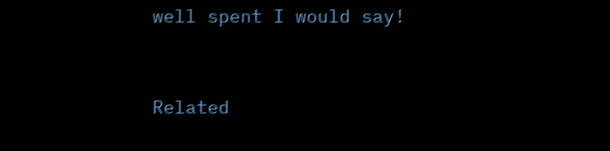well spent I would say!


Related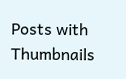Posts with Thumbnails